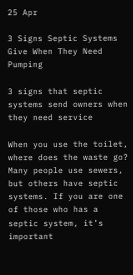25 Apr

3 Signs Septic Systems Give When They Need Pumping

3 signs that septic systems send owners when they need service

When you use the toilet, where does the waste go? Many people use sewers, but others have septic systems. If you are one of those who has a septic system, it’s important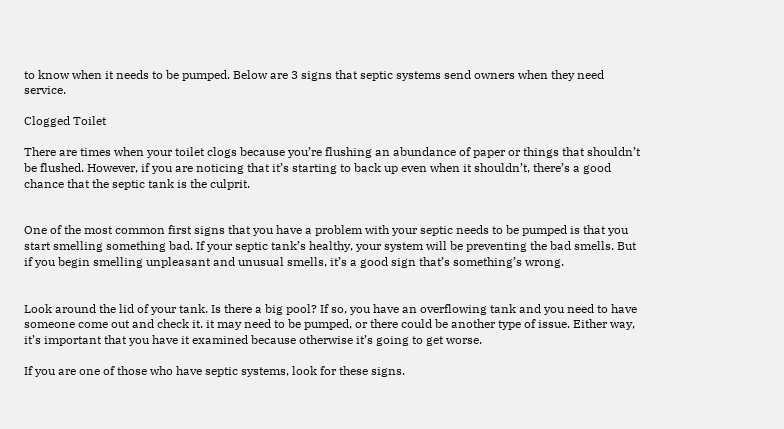to know when it needs to be pumped. Below are 3 signs that septic systems send owners when they need service.

Clogged Toilet

There are times when your toilet clogs because you’re flushing an abundance of paper or things that shouldn’t be flushed. However, if you are noticing that it’s starting to back up even when it shouldn’t, there’s a good chance that the septic tank is the culprit.


One of the most common first signs that you have a problem with your septic needs to be pumped is that you start smelling something bad. If your septic tank’s healthy, your system will be preventing the bad smells. But if you begin smelling unpleasant and unusual smells, it’s a good sign that’s something’s wrong.


Look around the lid of your tank. Is there a big pool? If so, you have an overflowing tank and you need to have someone come out and check it. it may need to be pumped, or there could be another type of issue. Either way, it’s important that you have it examined because otherwise it’s going to get worse.

If you are one of those who have septic systems, look for these signs.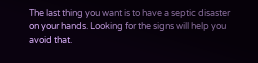The last thing you want is to have a septic disaster on your hands. Looking for the signs will help you avoid that.